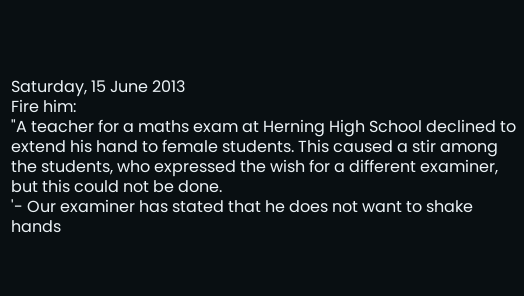Saturday, 15 June 2013
Fire him:
"A teacher for a maths exam at Herning High School declined to extend his hand to female students. This caused a stir among the students, who expressed the wish for a different examiner, but this could not be done.
'- Our examiner has stated that he does not want to shake hands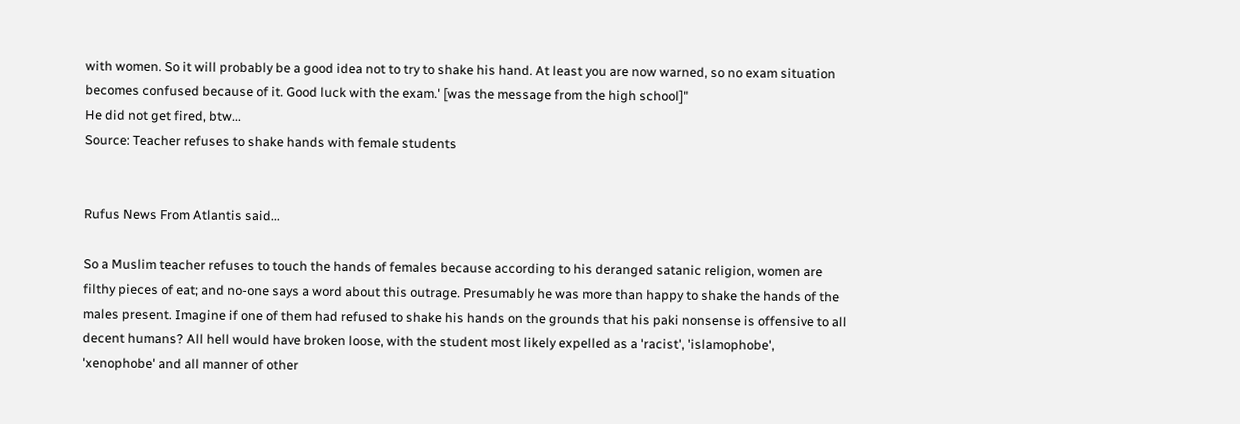with women. So it will probably be a good idea not to try to shake his hand. At least you are now warned, so no exam situation becomes confused because of it. Good luck with the exam.' [was the message from the high school]"
He did not get fired, btw...
Source: Teacher refuses to shake hands with female students


Rufus News From Atlantis said...

So a Muslim teacher refuses to touch the hands of females because according to his deranged satanic religion, women are filthy pieces of eat; and no-one says a word about this outrage. Presumably he was more than happy to shake the hands of the males present. Imagine if one of them had refused to shake his hands on the grounds that his paki nonsense is offensive to all decent humans? All hell would have broken loose, with the student most likely expelled as a 'racist', 'islamophobe', 'xenophobe' and all manner of other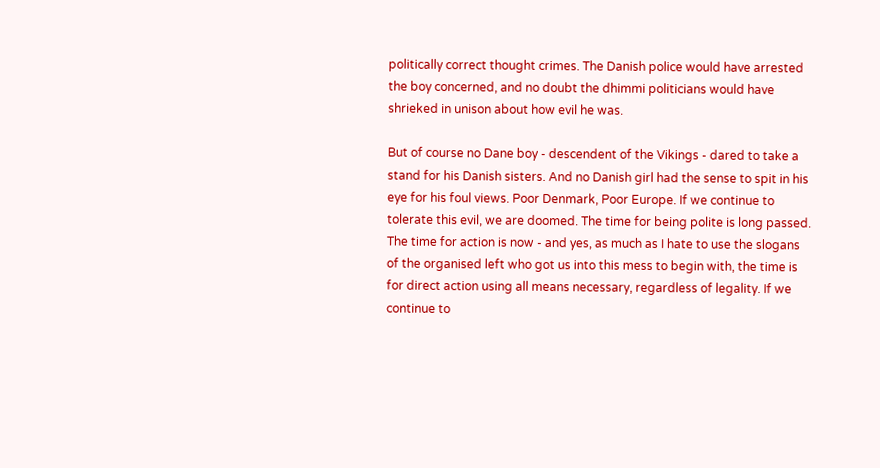politically correct thought crimes. The Danish police would have arrested the boy concerned, and no doubt the dhimmi politicians would have shrieked in unison about how evil he was.

But of course no Dane boy - descendent of the Vikings - dared to take a stand for his Danish sisters. And no Danish girl had the sense to spit in his eye for his foul views. Poor Denmark, Poor Europe. If we continue to tolerate this evil, we are doomed. The time for being polite is long passed. The time for action is now - and yes, as much as I hate to use the slogans of the organised left who got us into this mess to begin with, the time is for direct action using all means necessary, regardless of legality. If we continue to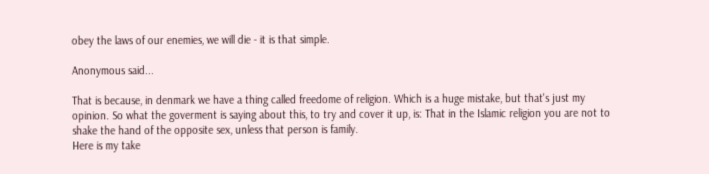obey the laws of our enemies, we will die - it is that simple.

Anonymous said...

That is because, in denmark we have a thing called freedome of religion. Which is a huge mistake, but that's just my opinion. So what the goverment is saying about this, to try and cover it up, is: That in the Islamic religion you are not to shake the hand of the opposite sex, unless that person is family.
Here is my take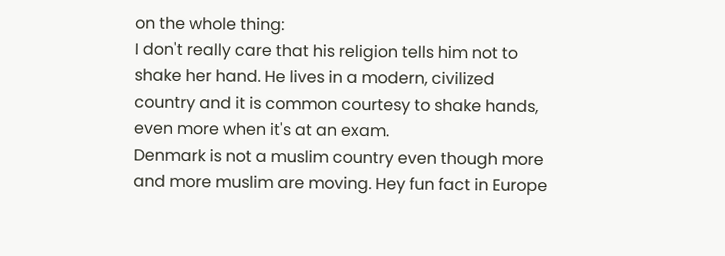on the whole thing:
I don't really care that his religion tells him not to shake her hand. He lives in a modern, civilized country and it is common courtesy to shake hands, even more when it's at an exam.
Denmark is not a muslim country even though more and more muslim are moving. Hey fun fact in Europe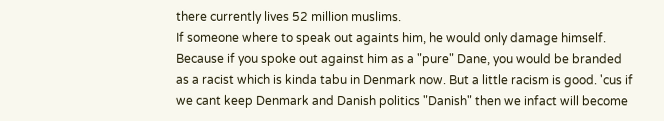there currently lives 52 million muslims.
If someone where to speak out againts him, he would only damage himself. Because if you spoke out against him as a "pure" Dane, you would be branded as a racist which is kinda tabu in Denmark now. But a little racism is good. 'cus if we cant keep Denmark and Danish politics "Danish" then we infact will become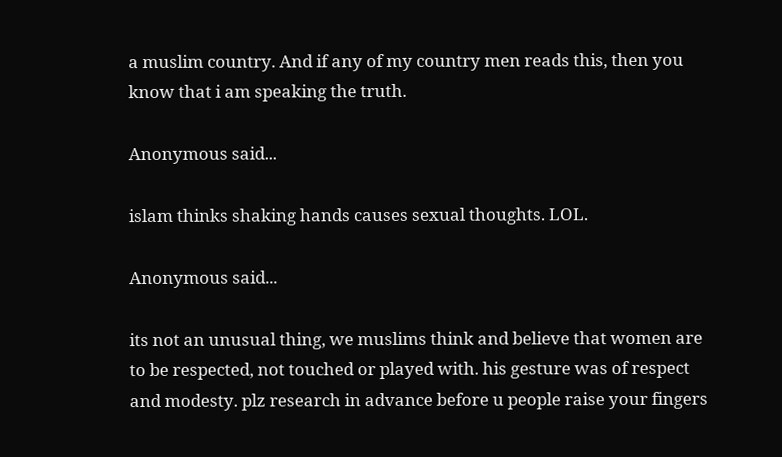a muslim country. And if any of my country men reads this, then you know that i am speaking the truth.

Anonymous said...

islam thinks shaking hands causes sexual thoughts. LOL.

Anonymous said...

its not an unusual thing, we muslims think and believe that women are to be respected, not touched or played with. his gesture was of respect and modesty. plz research in advance before u people raise your fingers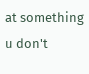at something u don't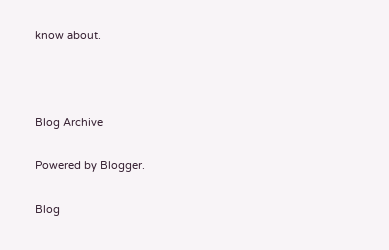know about.



Blog Archive

Powered by Blogger.

Blog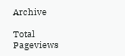Archive

Total Pageviews